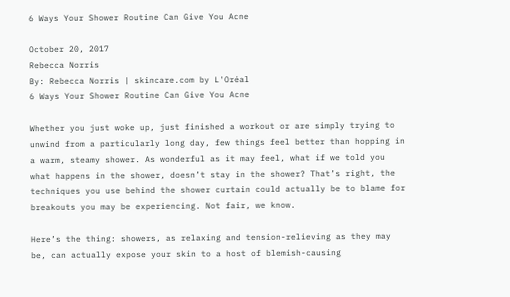6 Ways Your Shower Routine Can Give You Acne

October 20, 2017
Rebecca Norris
By: Rebecca Norris | skincare.com by L'Oréal
6 Ways Your Shower Routine Can Give You Acne

Whether you just woke up, just finished a workout or are simply trying to unwind from a particularly long day, few things feel better than hopping in a warm, steamy shower. As wonderful as it may feel, what if we told you what happens in the shower, doesn’t stay in the shower? That’s right, the techniques you use behind the shower curtain could actually be to blame for breakouts you may be experiencing. Not fair, we know.

Here’s the thing: showers, as relaxing and tension-relieving as they may be, can actually expose your skin to a host of blemish-causing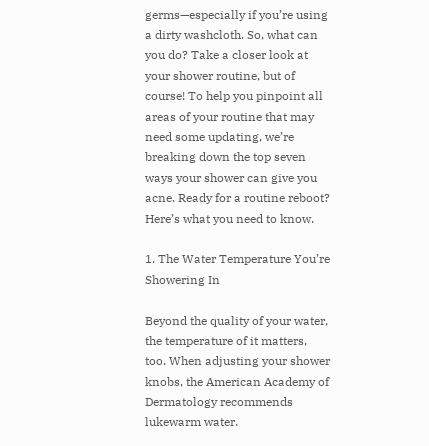germs—especially if you’re using a dirty washcloth. So, what can you do? Take a closer look at your shower routine, but of course! To help you pinpoint all areas of your routine that may need some updating, we’re breaking down the top seven ways your shower can give you acne. Ready for a routine reboot? Here’s what you need to know.

1. The Water Temperature You’re Showering In

Beyond the quality of your water, the temperature of it matters, too. When adjusting your shower knobs, the American Academy of Dermatology recommends lukewarm water.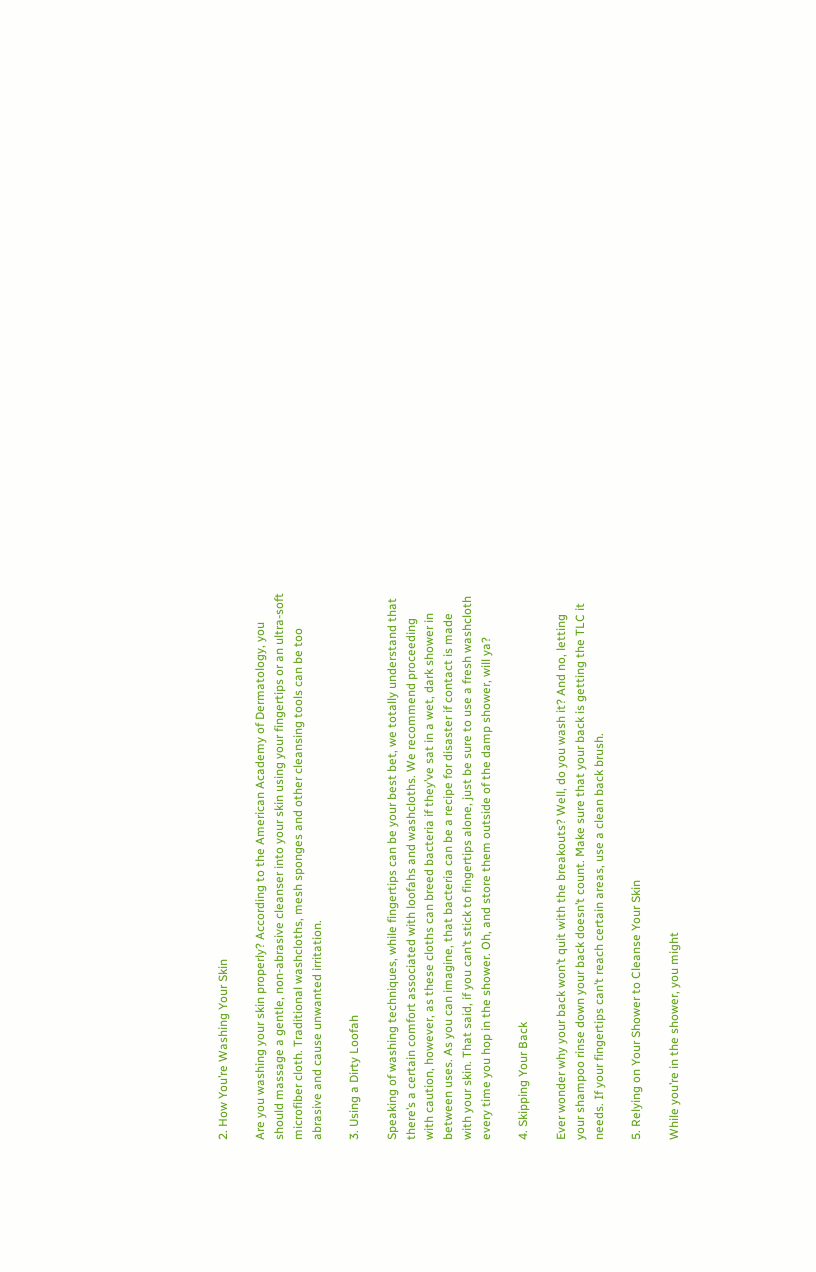2. How You’re Washing Your Skin

Are you washing your skin properly? According to the American Academy of Dermatology, you should massage a gentle, non-abrasive cleanser into your skin using your fingertips or an ultra-soft microfiber cloth. Traditional washcloths, mesh sponges and other cleansing tools can be too abrasive and cause unwanted irritation.

3. Using a Dirty Loofah

Speaking of washing techniques, while fingertips can be your best bet, we totally understand that there’s a certain comfort associated with loofahs and washcloths. We recommend proceeding with caution, however, as these cloths can breed bacteria if they’ve sat in a wet, dark shower in between uses. As you can imagine, that bacteria can be a recipe for disaster if contact is made with your skin. That said, if you can’t stick to fingertips alone, just be sure to use a fresh washcloth every time you hop in the shower. Oh, and store them outside of the damp shower, will ya?

4. Skipping Your Back

Ever wonder why your back won’t quit with the breakouts? Well, do you wash it? And no, letting your shampoo rinse down your back doesn’t count. Make sure that your back is getting the TLC it needs. If your fingertips can’t reach certain areas, use a clean back brush.

5. Relying on Your Shower to Cleanse Your Skin

While you’re in the shower, you might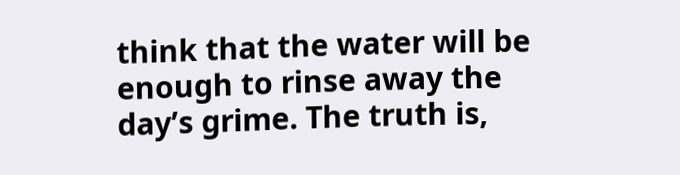think that the water will be enough to rinse away the day’s grime. The truth is,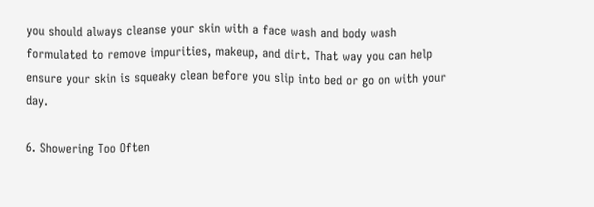you should always cleanse your skin with a face wash and body wash formulated to remove impurities, makeup, and dirt. That way you can help ensure your skin is squeaky clean before you slip into bed or go on with your day.

6. Showering Too Often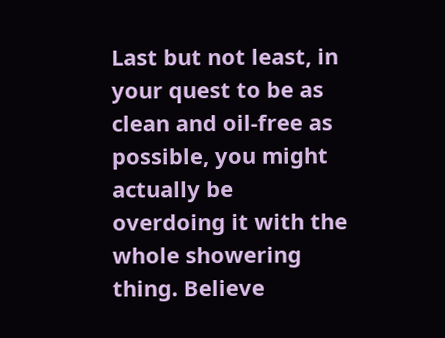Last but not least, in your quest to be as clean and oil-free as possible, you might actually be overdoing it with the whole showering thing. Believe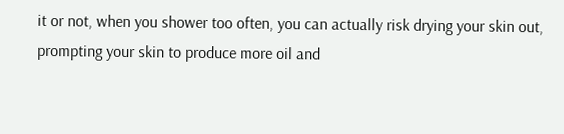it or not, when you shower too often, you can actually risk drying your skin out, prompting your skin to produce more oil and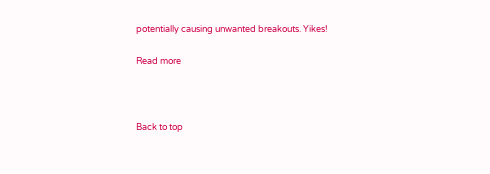potentially causing unwanted breakouts. Yikes!

Read more



Back to top